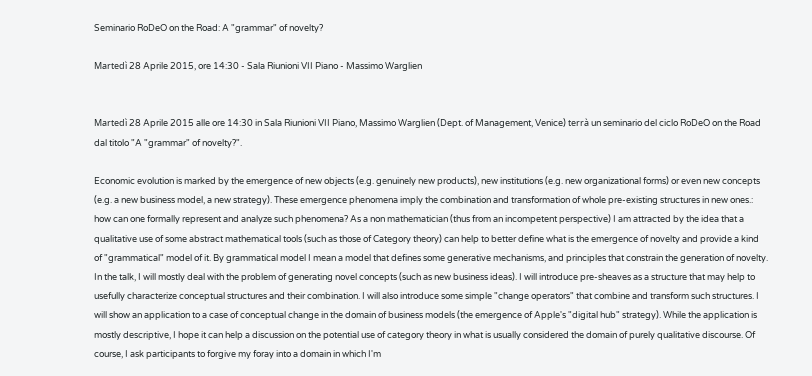Seminario RoDeO on the Road: A "grammar" of novelty?

Martedì 28 Aprile 2015, ore 14:30 - Sala Riunioni VII Piano - Massimo Warglien


Martedì 28 Aprile 2015 alle ore 14:30 in Sala Riunioni VII Piano, Massimo Warglien (Dept. of Management, Venice) terrà un seminario del ciclo RoDeO on the Road dal titolo "A "grammar" of novelty?".

Economic evolution is marked by the emergence of new objects (e.g. genuinely new products), new institutions (e.g. new organizational forms) or even new concepts (e.g. a new business model, a new strategy). These emergence phenomena imply the combination and transformation of whole pre-existing structures in new ones.: how can one formally represent and analyze such phenomena? As a non mathematician (thus from an incompetent perspective) I am attracted by the idea that a qualitative use of some abstract mathematical tools (such as those of Category theory) can help to better define what is the emergence of novelty and provide a kind of "grammatical" model of it. By grammatical model I mean a model that defines some generative mechanisms, and principles that constrain the generation of novelty. In the talk, I will mostly deal with the problem of generating novel concepts (such as new business ideas). I will introduce pre-sheaves as a structure that may help to usefully characterize conceptual structures and their combination. I will also introduce some simple "change operators" that combine and transform such structures. I will show an application to a case of conceptual change in the domain of business models (the emergence of Apple's "digital hub" strategy). While the application is mostly descriptive, I hope it can help a discussion on the potential use of category theory in what is usually considered the domain of purely qualitative discourse. Of course, I ask participants to forgive my foray into a domain in which I'm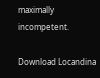maximally incompetent.

Download Locandina